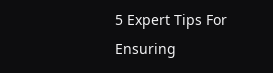5 Expert Tips For Ensuring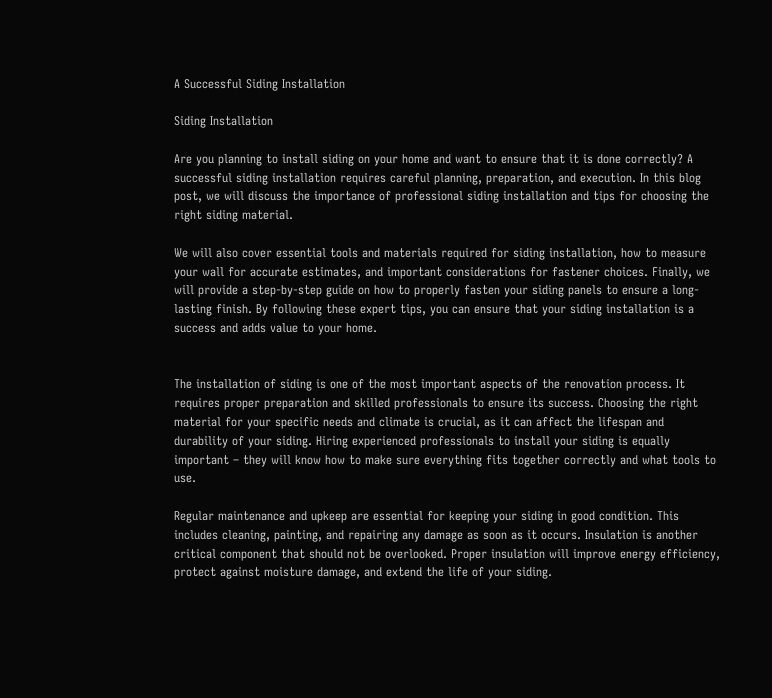A Successful Siding Installation

Siding Installation

Are you planning to install siding on your home and want to ensure that it is done correctly? A successful siding installation requires careful planning, preparation, and execution. In this blog post, we will discuss the importance of professional siding installation and tips for choosing the right siding material.

We will also cover essential tools and materials required for siding installation, how to measure your wall for accurate estimates, and important considerations for fastener choices. Finally, we will provide a step-by-step guide on how to properly fasten your siding panels to ensure a long-lasting finish. By following these expert tips, you can ensure that your siding installation is a success and adds value to your home.


The installation of siding is one of the most important aspects of the renovation process. It requires proper preparation and skilled professionals to ensure its success. Choosing the right material for your specific needs and climate is crucial, as it can affect the lifespan and durability of your siding. Hiring experienced professionals to install your siding is equally important – they will know how to make sure everything fits together correctly and what tools to use.

Regular maintenance and upkeep are essential for keeping your siding in good condition. This includes cleaning, painting, and repairing any damage as soon as it occurs. Insulation is another critical component that should not be overlooked. Proper insulation will improve energy efficiency, protect against moisture damage, and extend the life of your siding.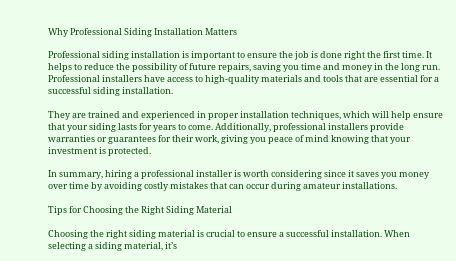Why Professional Siding Installation Matters

Professional siding installation is important to ensure the job is done right the first time. It helps to reduce the possibility of future repairs, saving you time and money in the long run. Professional installers have access to high-quality materials and tools that are essential for a successful siding installation.

They are trained and experienced in proper installation techniques, which will help ensure that your siding lasts for years to come. Additionally, professional installers provide warranties or guarantees for their work, giving you peace of mind knowing that your investment is protected.

In summary, hiring a professional installer is worth considering since it saves you money over time by avoiding costly mistakes that can occur during amateur installations.

Tips for Choosing the Right Siding Material

Choosing the right siding material is crucial to ensure a successful installation. When selecting a siding material, it’s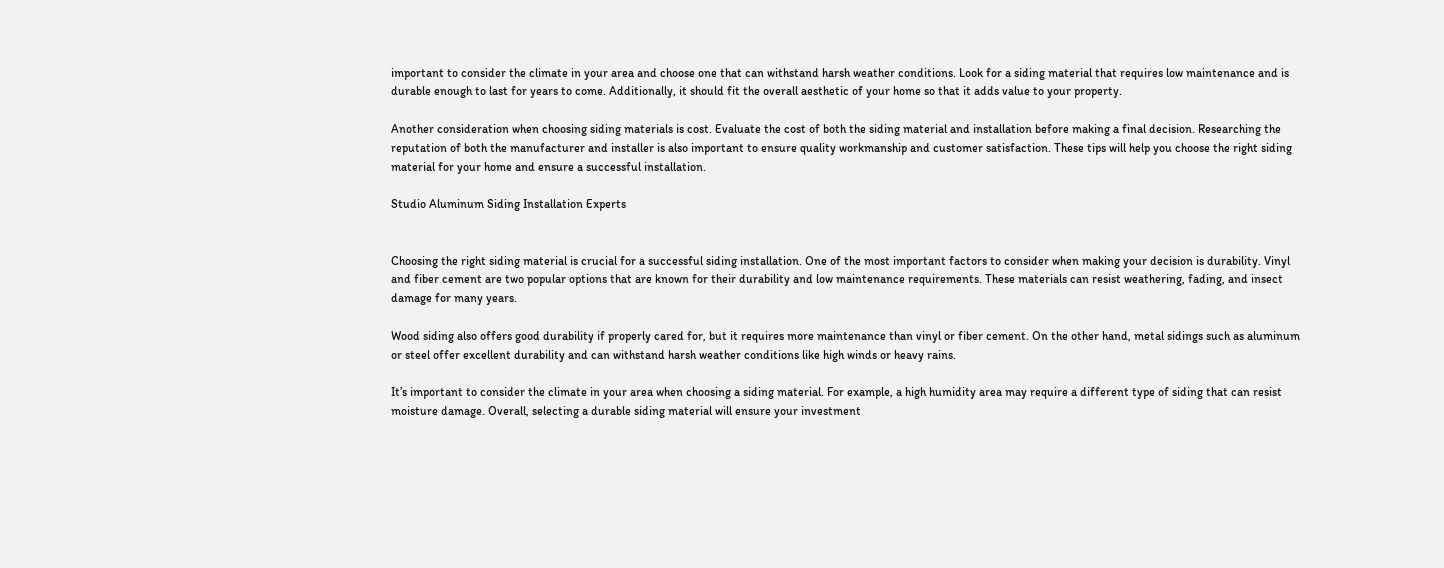important to consider the climate in your area and choose one that can withstand harsh weather conditions. Look for a siding material that requires low maintenance and is durable enough to last for years to come. Additionally, it should fit the overall aesthetic of your home so that it adds value to your property.

Another consideration when choosing siding materials is cost. Evaluate the cost of both the siding material and installation before making a final decision. Researching the reputation of both the manufacturer and installer is also important to ensure quality workmanship and customer satisfaction. These tips will help you choose the right siding material for your home and ensure a successful installation.

Studio Aluminum Siding Installation Experts


Choosing the right siding material is crucial for a successful siding installation. One of the most important factors to consider when making your decision is durability. Vinyl and fiber cement are two popular options that are known for their durability and low maintenance requirements. These materials can resist weathering, fading, and insect damage for many years.

Wood siding also offers good durability if properly cared for, but it requires more maintenance than vinyl or fiber cement. On the other hand, metal sidings such as aluminum or steel offer excellent durability and can withstand harsh weather conditions like high winds or heavy rains.

It’s important to consider the climate in your area when choosing a siding material. For example, a high humidity area may require a different type of siding that can resist moisture damage. Overall, selecting a durable siding material will ensure your investment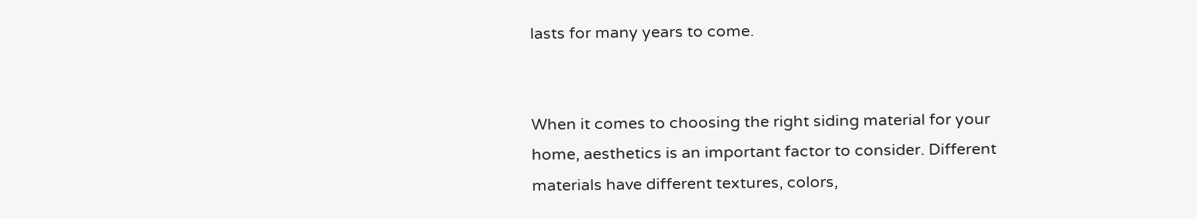lasts for many years to come.


When it comes to choosing the right siding material for your home, aesthetics is an important factor to consider. Different materials have different textures, colors,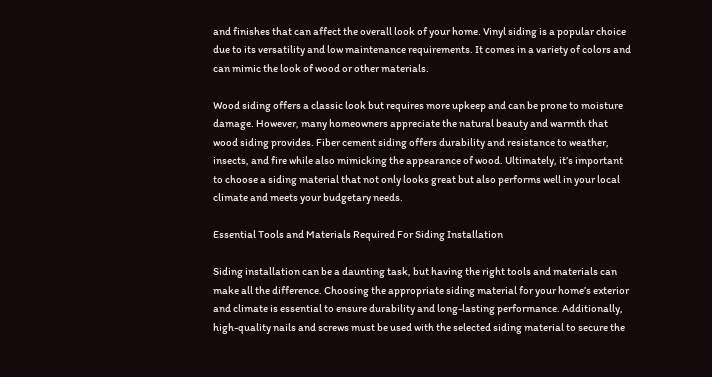and finishes that can affect the overall look of your home. Vinyl siding is a popular choice due to its versatility and low maintenance requirements. It comes in a variety of colors and can mimic the look of wood or other materials.

Wood siding offers a classic look but requires more upkeep and can be prone to moisture damage. However, many homeowners appreciate the natural beauty and warmth that wood siding provides. Fiber cement siding offers durability and resistance to weather, insects, and fire while also mimicking the appearance of wood. Ultimately, it’s important to choose a siding material that not only looks great but also performs well in your local climate and meets your budgetary needs.

Essential Tools and Materials Required For Siding Installation

Siding installation can be a daunting task, but having the right tools and materials can make all the difference. Choosing the appropriate siding material for your home’s exterior and climate is essential to ensure durability and long-lasting performance. Additionally, high-quality nails and screws must be used with the selected siding material to secure the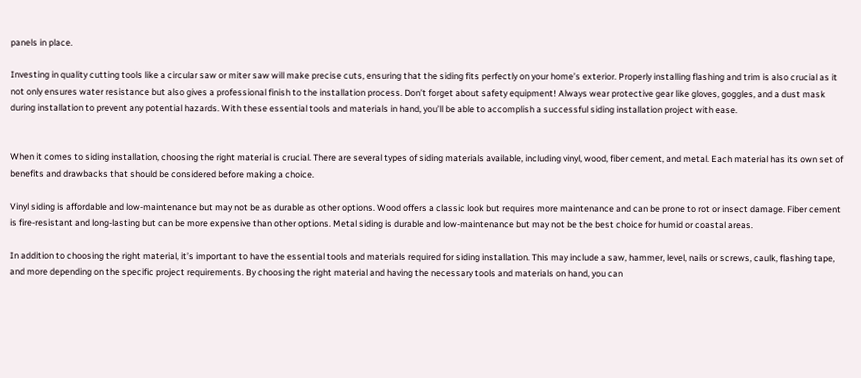panels in place.

Investing in quality cutting tools like a circular saw or miter saw will make precise cuts, ensuring that the siding fits perfectly on your home’s exterior. Properly installing flashing and trim is also crucial as it not only ensures water resistance but also gives a professional finish to the installation process. Don’t forget about safety equipment! Always wear protective gear like gloves, goggles, and a dust mask during installation to prevent any potential hazards. With these essential tools and materials in hand, you’ll be able to accomplish a successful siding installation project with ease.


When it comes to siding installation, choosing the right material is crucial. There are several types of siding materials available, including vinyl, wood, fiber cement, and metal. Each material has its own set of benefits and drawbacks that should be considered before making a choice.

Vinyl siding is affordable and low-maintenance but may not be as durable as other options. Wood offers a classic look but requires more maintenance and can be prone to rot or insect damage. Fiber cement is fire-resistant and long-lasting but can be more expensive than other options. Metal siding is durable and low-maintenance but may not be the best choice for humid or coastal areas.

In addition to choosing the right material, it’s important to have the essential tools and materials required for siding installation. This may include a saw, hammer, level, nails or screws, caulk, flashing tape, and more depending on the specific project requirements. By choosing the right material and having the necessary tools and materials on hand, you can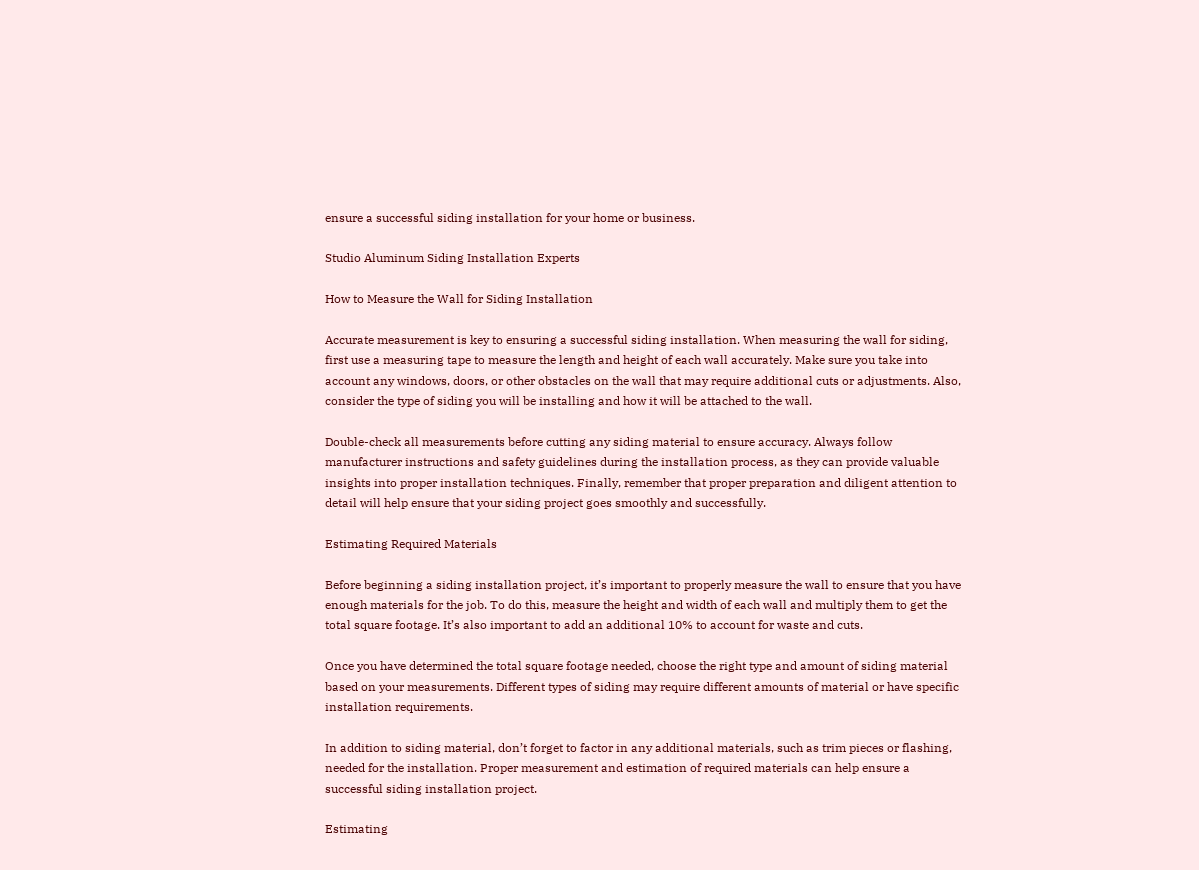ensure a successful siding installation for your home or business.

Studio Aluminum Siding Installation Experts

How to Measure the Wall for Siding Installation

Accurate measurement is key to ensuring a successful siding installation. When measuring the wall for siding, first use a measuring tape to measure the length and height of each wall accurately. Make sure you take into account any windows, doors, or other obstacles on the wall that may require additional cuts or adjustments. Also, consider the type of siding you will be installing and how it will be attached to the wall.

Double-check all measurements before cutting any siding material to ensure accuracy. Always follow manufacturer instructions and safety guidelines during the installation process, as they can provide valuable insights into proper installation techniques. Finally, remember that proper preparation and diligent attention to detail will help ensure that your siding project goes smoothly and successfully.

Estimating Required Materials

Before beginning a siding installation project, it’s important to properly measure the wall to ensure that you have enough materials for the job. To do this, measure the height and width of each wall and multiply them to get the total square footage. It’s also important to add an additional 10% to account for waste and cuts.

Once you have determined the total square footage needed, choose the right type and amount of siding material based on your measurements. Different types of siding may require different amounts of material or have specific installation requirements.

In addition to siding material, don’t forget to factor in any additional materials, such as trim pieces or flashing, needed for the installation. Proper measurement and estimation of required materials can help ensure a successful siding installation project.

Estimating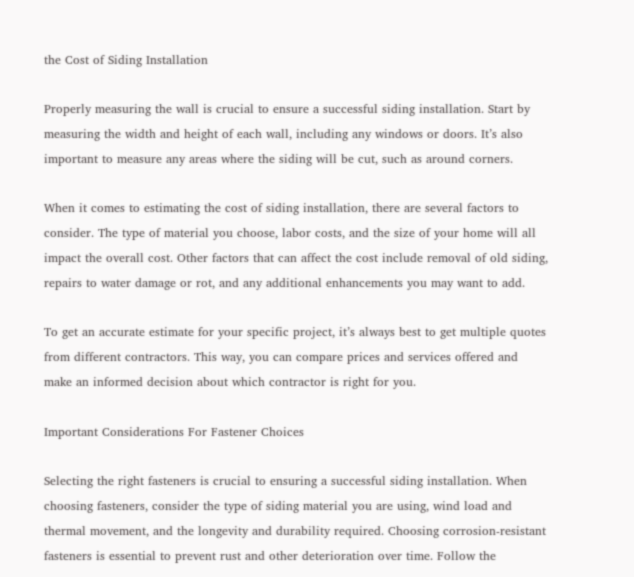the Cost of Siding Installation

Properly measuring the wall is crucial to ensure a successful siding installation. Start by measuring the width and height of each wall, including any windows or doors. It’s also important to measure any areas where the siding will be cut, such as around corners.

When it comes to estimating the cost of siding installation, there are several factors to consider. The type of material you choose, labor costs, and the size of your home will all impact the overall cost. Other factors that can affect the cost include removal of old siding, repairs to water damage or rot, and any additional enhancements you may want to add.

To get an accurate estimate for your specific project, it’s always best to get multiple quotes from different contractors. This way, you can compare prices and services offered and make an informed decision about which contractor is right for you.

Important Considerations For Fastener Choices

Selecting the right fasteners is crucial to ensuring a successful siding installation. When choosing fasteners, consider the type of siding material you are using, wind load and thermal movement, and the longevity and durability required. Choosing corrosion-resistant fasteners is essential to prevent rust and other deterioration over time. Follow the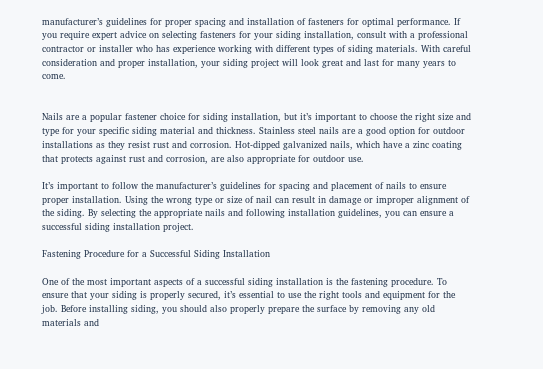manufacturer’s guidelines for proper spacing and installation of fasteners for optimal performance. If you require expert advice on selecting fasteners for your siding installation, consult with a professional contractor or installer who has experience working with different types of siding materials. With careful consideration and proper installation, your siding project will look great and last for many years to come.


Nails are a popular fastener choice for siding installation, but it’s important to choose the right size and type for your specific siding material and thickness. Stainless steel nails are a good option for outdoor installations as they resist rust and corrosion. Hot-dipped galvanized nails, which have a zinc coating that protects against rust and corrosion, are also appropriate for outdoor use.

It’s important to follow the manufacturer’s guidelines for spacing and placement of nails to ensure proper installation. Using the wrong type or size of nail can result in damage or improper alignment of the siding. By selecting the appropriate nails and following installation guidelines, you can ensure a successful siding installation project.

Fastening Procedure for a Successful Siding Installation

One of the most important aspects of a successful siding installation is the fastening procedure. To ensure that your siding is properly secured, it’s essential to use the right tools and equipment for the job. Before installing siding, you should also properly prepare the surface by removing any old materials and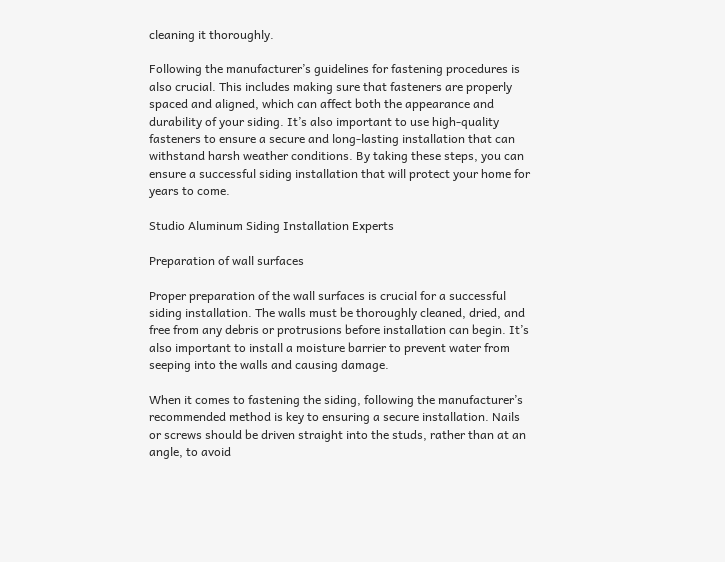cleaning it thoroughly.

Following the manufacturer’s guidelines for fastening procedures is also crucial. This includes making sure that fasteners are properly spaced and aligned, which can affect both the appearance and durability of your siding. It’s also important to use high-quality fasteners to ensure a secure and long-lasting installation that can withstand harsh weather conditions. By taking these steps, you can ensure a successful siding installation that will protect your home for years to come.

Studio Aluminum Siding Installation Experts

Preparation of wall surfaces

Proper preparation of the wall surfaces is crucial for a successful siding installation. The walls must be thoroughly cleaned, dried, and free from any debris or protrusions before installation can begin. It’s also important to install a moisture barrier to prevent water from seeping into the walls and causing damage.

When it comes to fastening the siding, following the manufacturer’s recommended method is key to ensuring a secure installation. Nails or screws should be driven straight into the studs, rather than at an angle, to avoid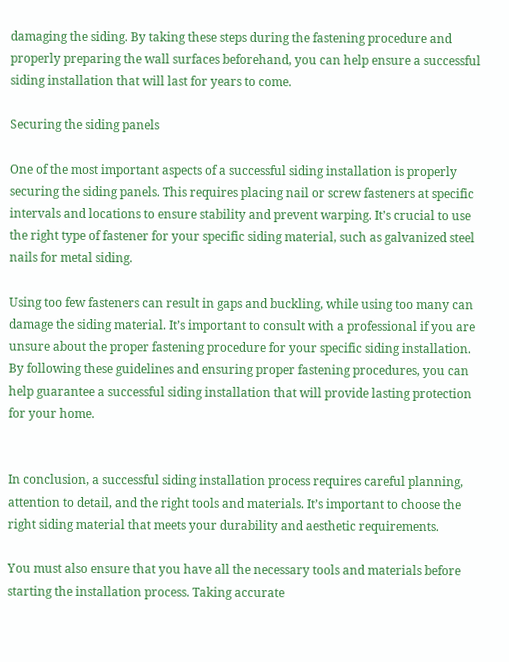damaging the siding. By taking these steps during the fastening procedure and properly preparing the wall surfaces beforehand, you can help ensure a successful siding installation that will last for years to come.

Securing the siding panels

One of the most important aspects of a successful siding installation is properly securing the siding panels. This requires placing nail or screw fasteners at specific intervals and locations to ensure stability and prevent warping. It’s crucial to use the right type of fastener for your specific siding material, such as galvanized steel nails for metal siding.

Using too few fasteners can result in gaps and buckling, while using too many can damage the siding material. It’s important to consult with a professional if you are unsure about the proper fastening procedure for your specific siding installation. By following these guidelines and ensuring proper fastening procedures, you can help guarantee a successful siding installation that will provide lasting protection for your home.


In conclusion, a successful siding installation process requires careful planning, attention to detail, and the right tools and materials. It’s important to choose the right siding material that meets your durability and aesthetic requirements.

You must also ensure that you have all the necessary tools and materials before starting the installation process. Taking accurate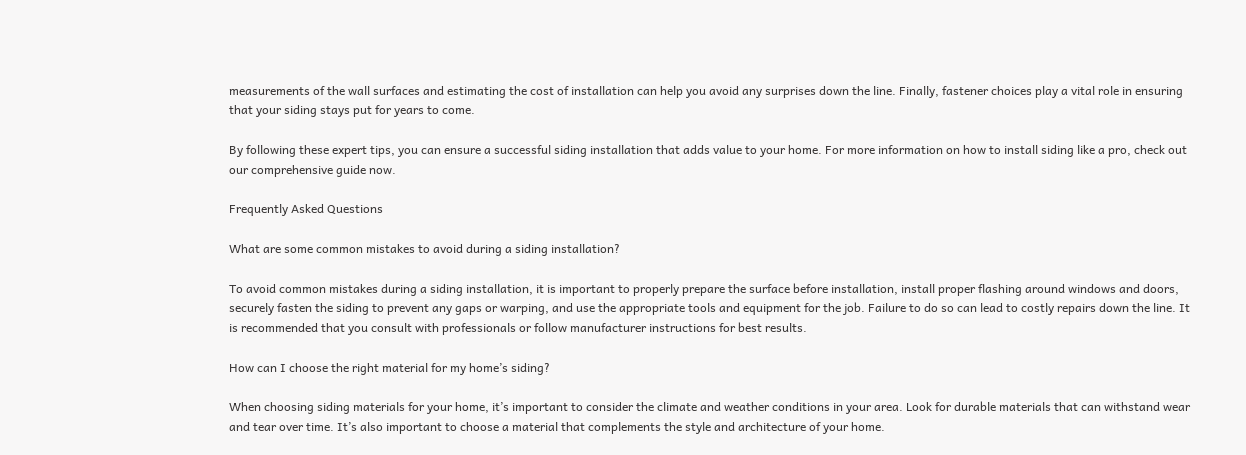measurements of the wall surfaces and estimating the cost of installation can help you avoid any surprises down the line. Finally, fastener choices play a vital role in ensuring that your siding stays put for years to come.

By following these expert tips, you can ensure a successful siding installation that adds value to your home. For more information on how to install siding like a pro, check out our comprehensive guide now.

Frequently Asked Questions

What are some common mistakes to avoid during a siding installation?

To avoid common mistakes during a siding installation, it is important to properly prepare the surface before installation, install proper flashing around windows and doors, securely fasten the siding to prevent any gaps or warping, and use the appropriate tools and equipment for the job. Failure to do so can lead to costly repairs down the line. It is recommended that you consult with professionals or follow manufacturer instructions for best results.

How can I choose the right material for my home’s siding?

When choosing siding materials for your home, it’s important to consider the climate and weather conditions in your area. Look for durable materials that can withstand wear and tear over time. It’s also important to choose a material that complements the style and architecture of your home.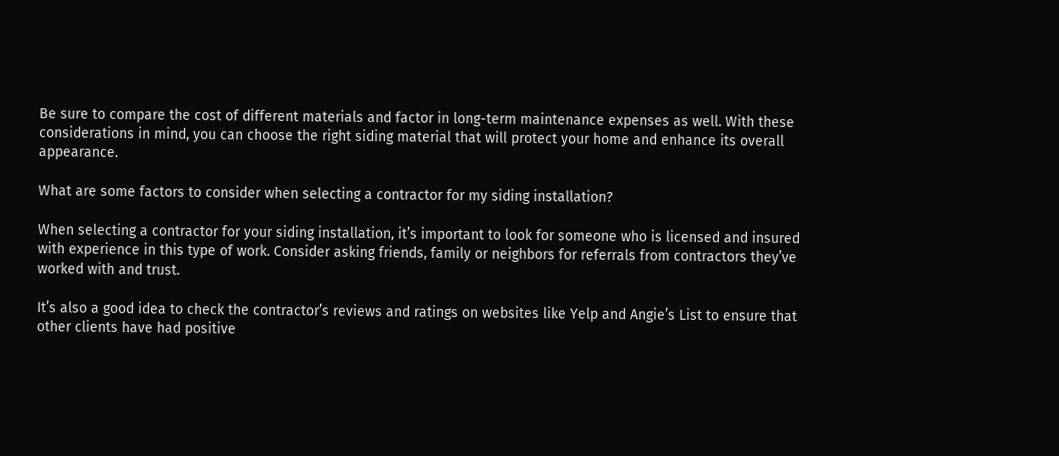Be sure to compare the cost of different materials and factor in long-term maintenance expenses as well. With these considerations in mind, you can choose the right siding material that will protect your home and enhance its overall appearance.

What are some factors to consider when selecting a contractor for my siding installation?

When selecting a contractor for your siding installation, it’s important to look for someone who is licensed and insured with experience in this type of work. Consider asking friends, family or neighbors for referrals from contractors they’ve worked with and trust.

It’s also a good idea to check the contractor’s reviews and ratings on websites like Yelp and Angie’s List to ensure that other clients have had positive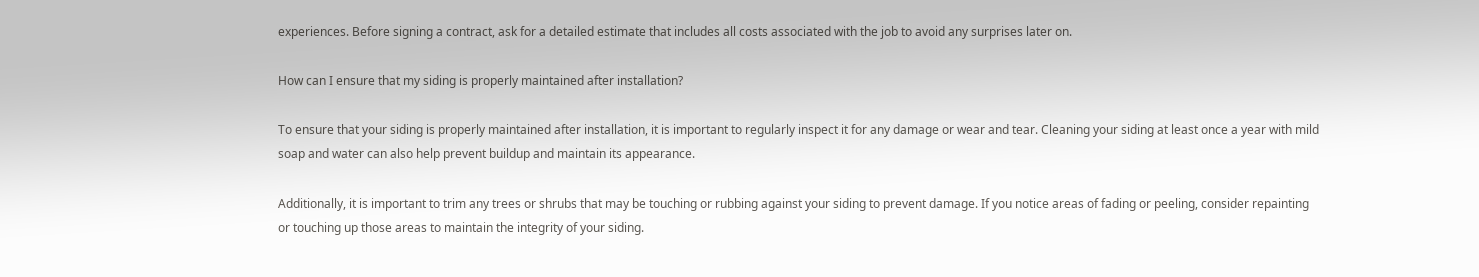experiences. Before signing a contract, ask for a detailed estimate that includes all costs associated with the job to avoid any surprises later on.

How can I ensure that my siding is properly maintained after installation?

To ensure that your siding is properly maintained after installation, it is important to regularly inspect it for any damage or wear and tear. Cleaning your siding at least once a year with mild soap and water can also help prevent buildup and maintain its appearance.

Additionally, it is important to trim any trees or shrubs that may be touching or rubbing against your siding to prevent damage. If you notice areas of fading or peeling, consider repainting or touching up those areas to maintain the integrity of your siding.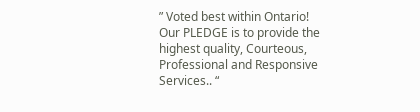” Voted best within Ontario! Our PLEDGE is to provide the highest quality, Courteous, Professional and Responsive Services.. “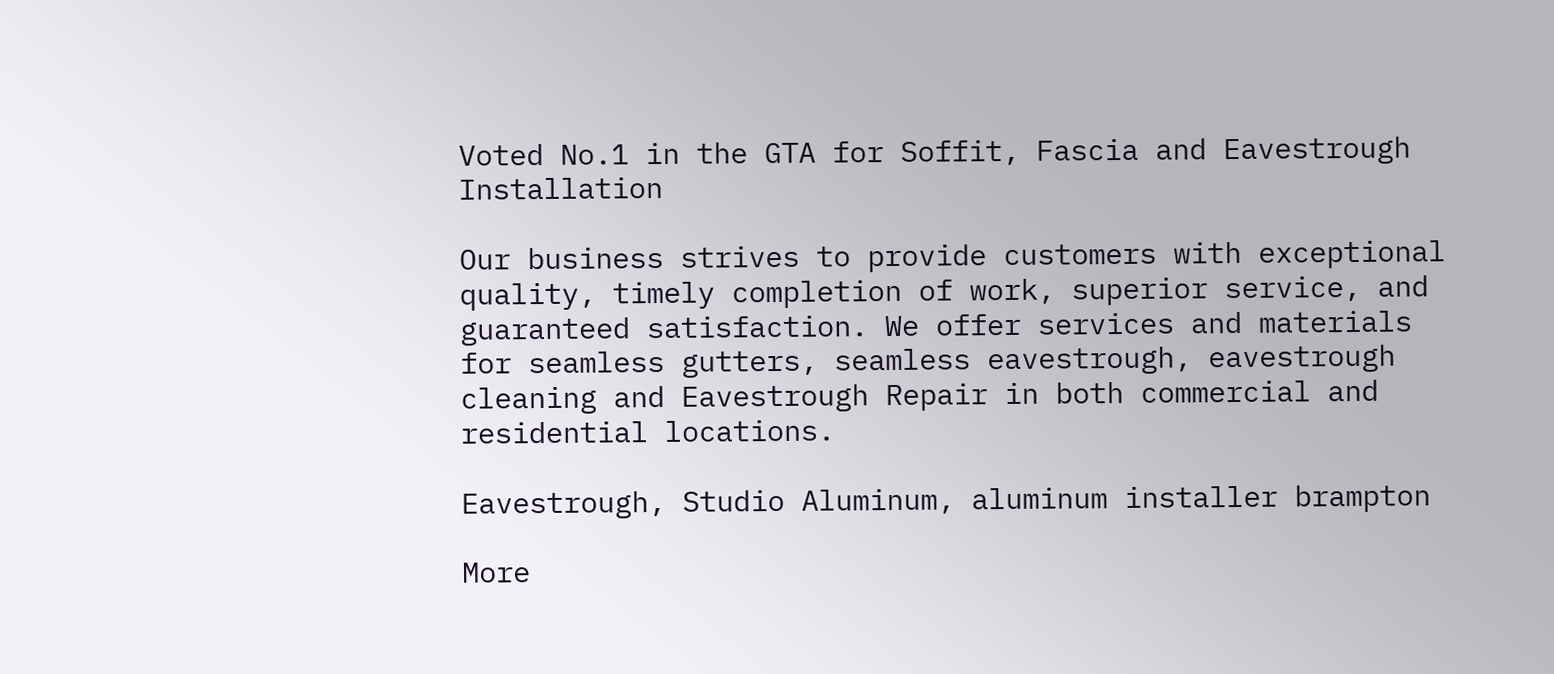Voted No.1 in the GTA for Soffit, Fascia and Eavestrough Installation

Our business strives to provide customers with exceptional quality, timely completion of work, superior service, and guaranteed satisfaction. We offer services and materials for seamless gutters, seamless eavestrough, eavestrough cleaning and Eavestrough Repair in both commercial and residential locations.

Eavestrough, Studio Aluminum, aluminum installer brampton

More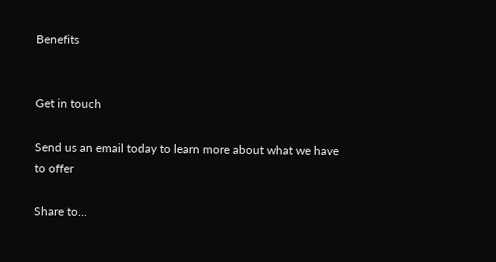Benefits


Get in touch

Send us an email today to learn more about what we have to offer

Share to...